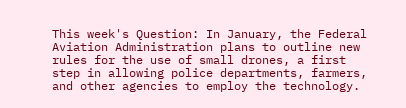This week's Question: In January, the Federal Aviation Administration plans to outline new rules for the use of small drones, a first step in allowing police departments, farmers, and other agencies to employ the technology.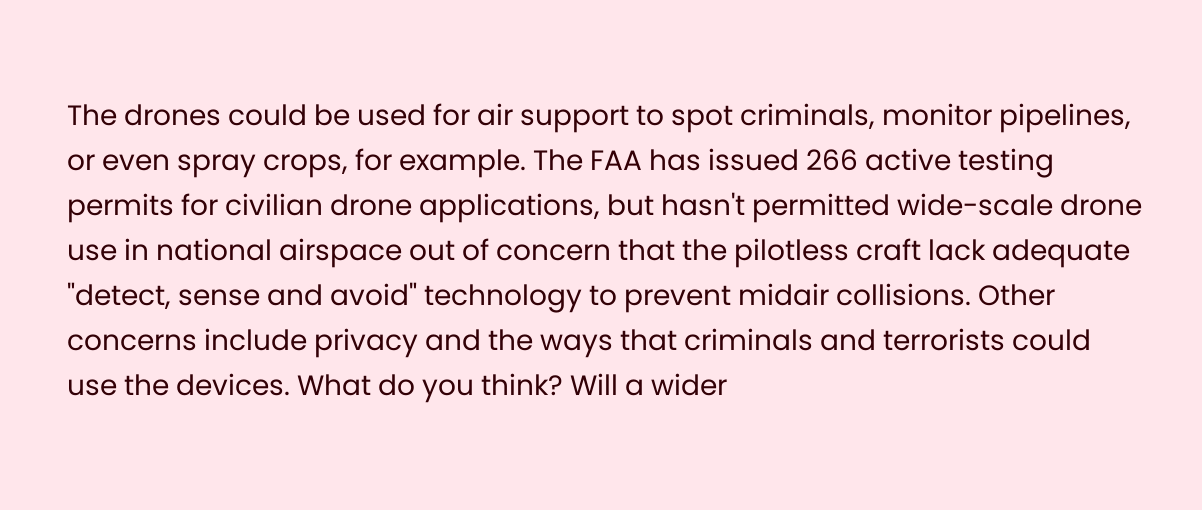The drones could be used for air support to spot criminals, monitor pipelines, or even spray crops, for example. The FAA has issued 266 active testing permits for civilian drone applications, but hasn't permitted wide-scale drone use in national airspace out of concern that the pilotless craft lack adequate "detect, sense and avoid" technology to prevent midair collisions. Other concerns include privacy and the ways that criminals and terrorists could use the devices. What do you think? Will a wider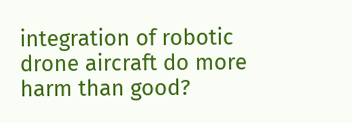integration of robotic drone aircraft do more harm than good?